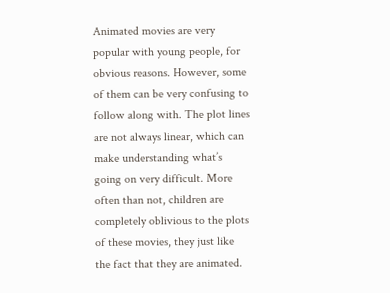Animated movies are very popular with young people, for obvious reasons. However, some of them can be very confusing to follow along with. The plot lines are not always linear, which can make understanding what’s going on very difficult. More often than not, children are completely oblivious to the plots of these movies, they just like the fact that they are animated.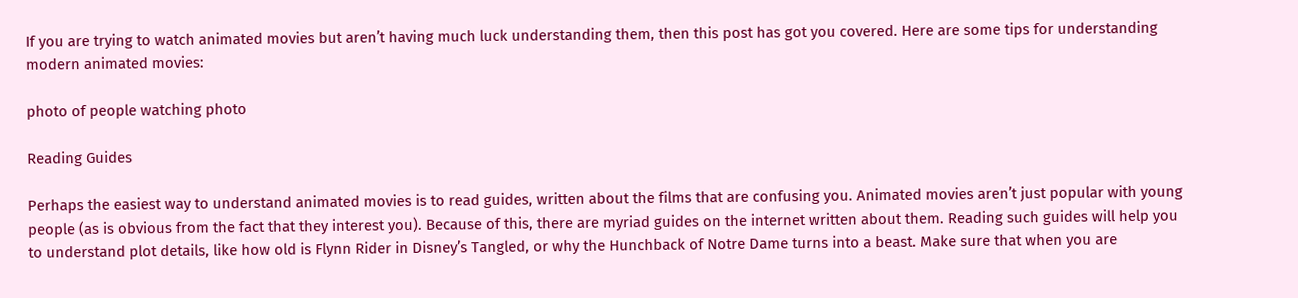If you are trying to watch animated movies but aren’t having much luck understanding them, then this post has got you covered. Here are some tips for understanding modern animated movies:

photo of people watching photo

Reading Guides

Perhaps the easiest way to understand animated movies is to read guides, written about the films that are confusing you. Animated movies aren’t just popular with young people (as is obvious from the fact that they interest you). Because of this, there are myriad guides on the internet written about them. Reading such guides will help you to understand plot details, like how old is Flynn Rider in Disney’s Tangled, or why the Hunchback of Notre Dame turns into a beast. Make sure that when you are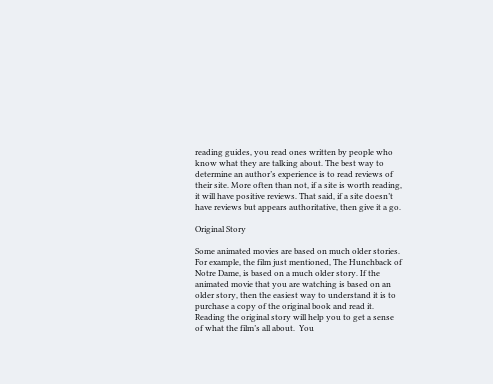reading guides, you read ones written by people who know what they are talking about. The best way to determine an author’s experience is to read reviews of their site. More often than not, if a site is worth reading, it will have positive reviews. That said, if a site doesn’t have reviews but appears authoritative, then give it a go.

Original Story

Some animated movies are based on much older stories. For example, the film just mentioned, The Hunchback of Notre Dame, is based on a much older story. If the animated movie that you are watching is based on an older story, then the easiest way to understand it is to purchase a copy of the original book and read it. Reading the original story will help you to get a sense of what the film’s all about.  You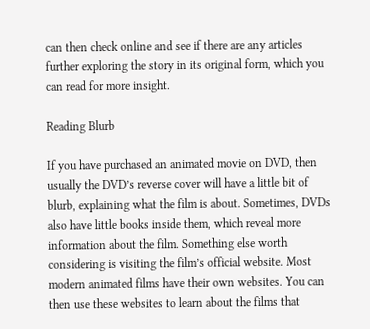can then check online and see if there are any articles further exploring the story in its original form, which you can read for more insight.

Reading Blurb

If you have purchased an animated movie on DVD, then usually the DVD’s reverse cover will have a little bit of blurb, explaining what the film is about. Sometimes, DVDs also have little books inside them, which reveal more information about the film. Something else worth considering is visiting the film’s official website. Most modern animated films have their own websites. You can then use these websites to learn about the films that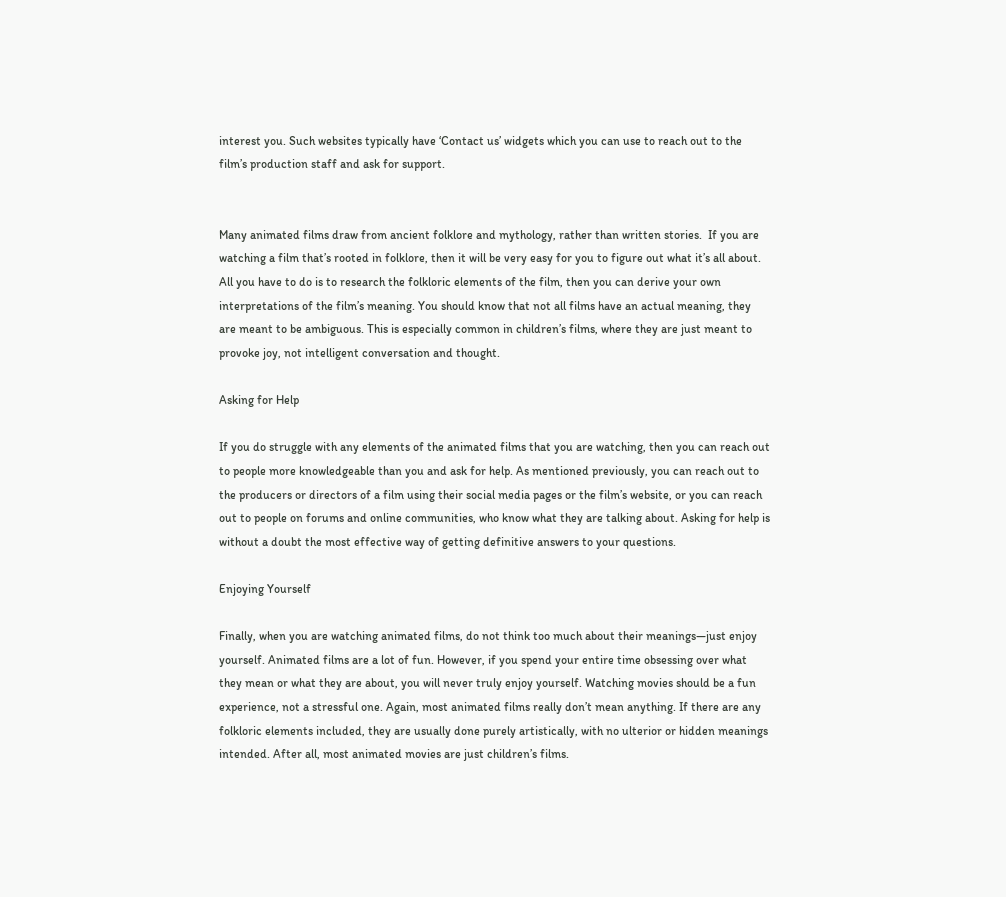interest you. Such websites typically have ‘Contact us’ widgets which you can use to reach out to the film’s production staff and ask for support.


Many animated films draw from ancient folklore and mythology, rather than written stories.  If you are watching a film that’s rooted in folklore, then it will be very easy for you to figure out what it’s all about. All you have to do is to research the folkloric elements of the film, then you can derive your own interpretations of the film’s meaning. You should know that not all films have an actual meaning, they are meant to be ambiguous. This is especially common in children’s films, where they are just meant to provoke joy, not intelligent conversation and thought.

Asking for Help

If you do struggle with any elements of the animated films that you are watching, then you can reach out to people more knowledgeable than you and ask for help. As mentioned previously, you can reach out to the producers or directors of a film using their social media pages or the film’s website, or you can reach out to people on forums and online communities, who know what they are talking about. Asking for help is without a doubt the most effective way of getting definitive answers to your questions.

Enjoying Yourself

Finally, when you are watching animated films, do not think too much about their meanings—just enjoy yourself. Animated films are a lot of fun. However, if you spend your entire time obsessing over what they mean or what they are about, you will never truly enjoy yourself. Watching movies should be a fun experience, not a stressful one. Again, most animated films really don’t mean anything. If there are any folkloric elements included, they are usually done purely artistically, with no ulterior or hidden meanings intended. After all, most animated movies are just children’s films.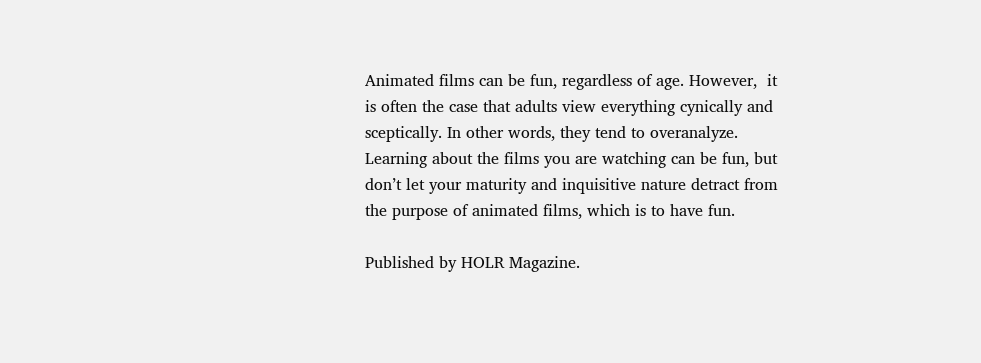Animated films can be fun, regardless of age. However,  it is often the case that adults view everything cynically and sceptically. In other words, they tend to overanalyze. Learning about the films you are watching can be fun, but don’t let your maturity and inquisitive nature detract from the purpose of animated films, which is to have fun.

Published by HOLR Magazine.